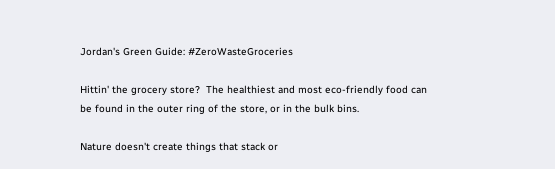Jordan's Green Guide: #ZeroWasteGroceries

Hittin' the grocery store?  The healthiest and most eco-friendly food can be found in the outer ring of the store, or in the bulk bins.

Nature doesn't create things that stack or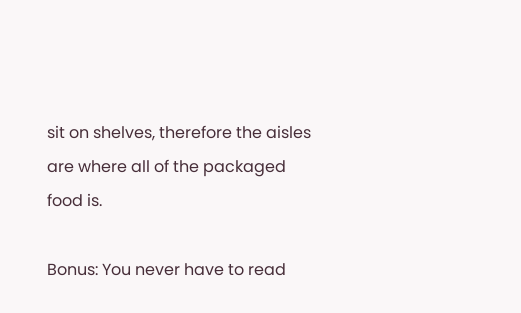sit on shelves, therefore the aisles are where all of the packaged food is.

Bonus: You never have to read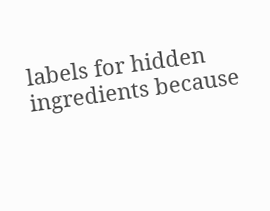labels for hidden ingredients because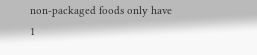non-packaged foods only have 1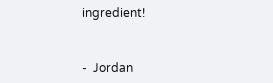ingredient!


-  Jordan